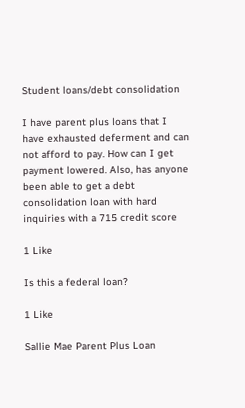Student loans/debt consolidation

I have parent plus loans that I have exhausted deferment and can not afford to pay. How can I get payment lowered. Also, has anyone been able to get a debt consolidation loan with hard inquiries with a 715 credit score

1 Like

Is this a federal loan?

1 Like

Sallie Mae Parent Plus Loan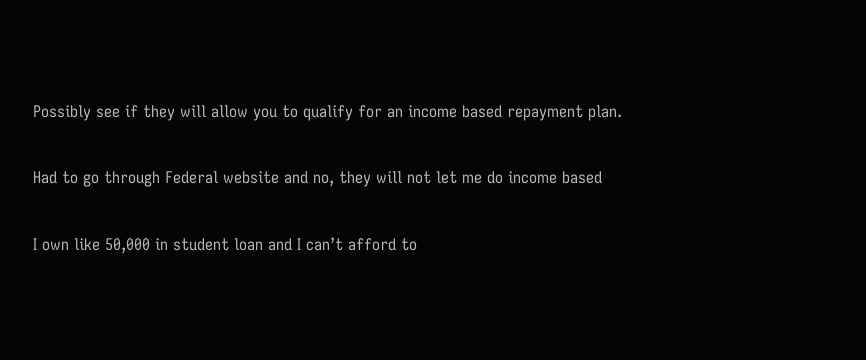Possibly see if they will allow you to qualify for an income based repayment plan.

Had to go through Federal website and no, they will not let me do income based

I own like 50,000 in student loan and I can’t afford to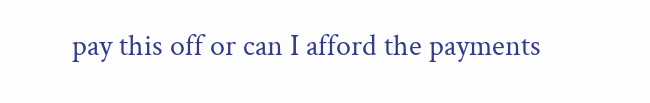pay this off or can I afford the payments